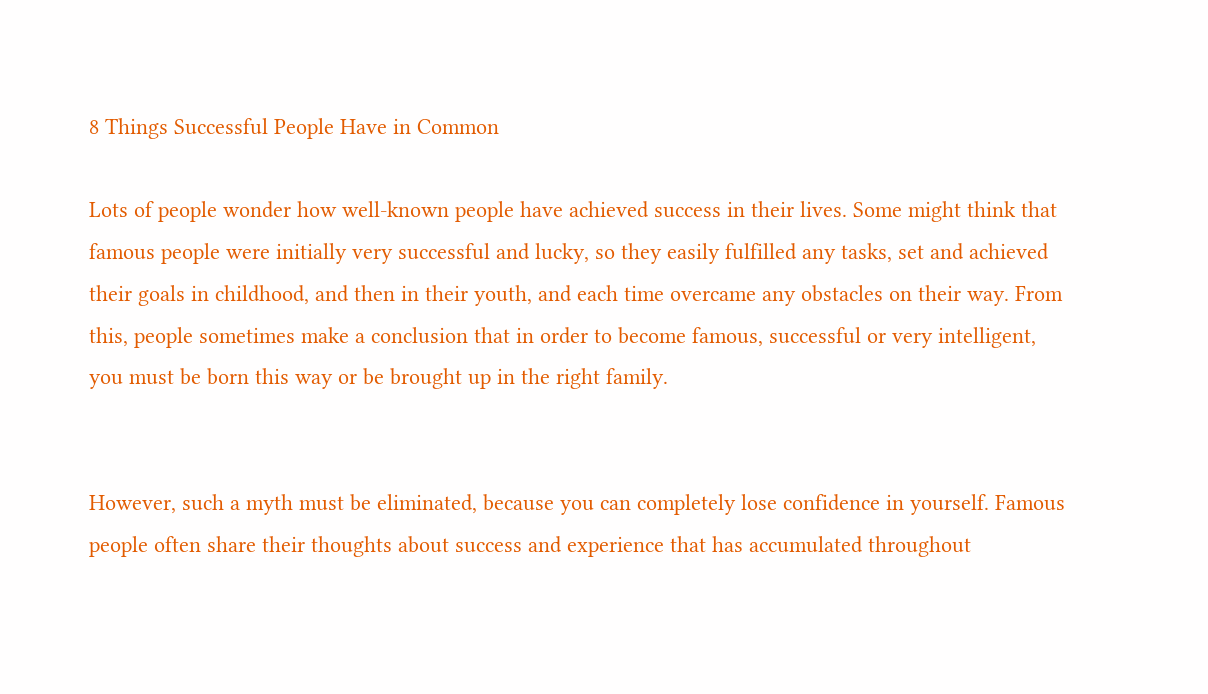8 Things Successful People Have in Common

Lots of people wonder how well-known people have achieved success in their lives. Some might think that famous people were initially very successful and lucky, so they easily fulfilled any tasks, set and achieved their goals in childhood, and then in their youth, and each time overcame any obstacles on their way. From this, people sometimes make a conclusion that in order to become famous, successful or very intelligent, you must be born this way or be brought up in the right family.


However, such a myth must be eliminated, because you can completely lose confidence in yourself. Famous people often share their thoughts about success and experience that has accumulated throughout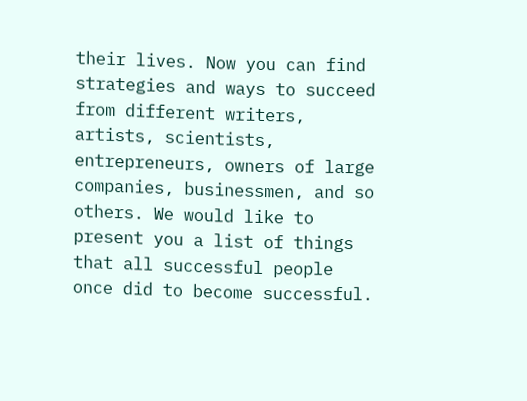their lives. Now you can find strategies and ways to succeed from different writers, artists, scientists, entrepreneurs, owners of large companies, businessmen, and so others. We would like to present you a list of things that all successful people once did to become successful.